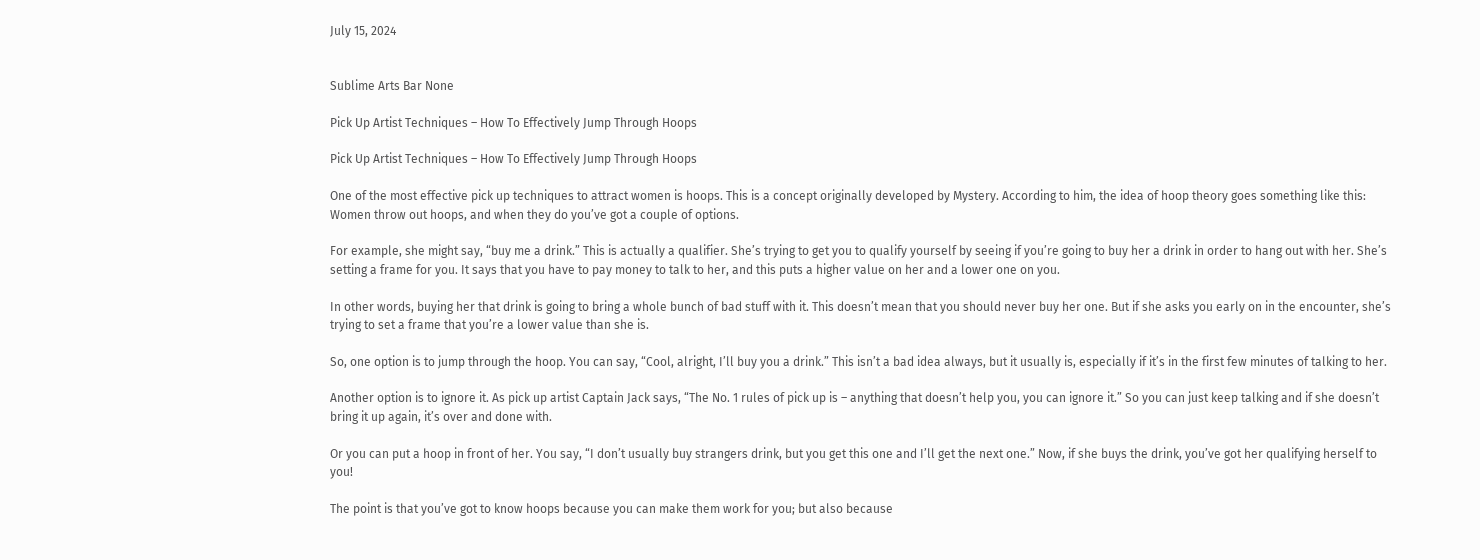July 15, 2024


Sublime Arts Bar None

Pick Up Artist Techniques – How To Effectively Jump Through Hoops

Pick Up Artist Techniques – How To Effectively Jump Through Hoops

One of the most effective pick up techniques to attract women is hoops. This is a concept originally developed by Mystery. According to him, the idea of hoop theory goes something like this: Women throw out hoops, and when they do you’ve got a couple of options.

For example, she might say, “buy me a drink.” This is actually a qualifier. She’s trying to get you to qualify yourself by seeing if you’re going to buy her a drink in order to hang out with her. She’s setting a frame for you. It says that you have to pay money to talk to her, and this puts a higher value on her and a lower one on you.

In other words, buying her that drink is going to bring a whole bunch of bad stuff with it. This doesn’t mean that you should never buy her one. But if she asks you early on in the encounter, she’s trying to set a frame that you’re a lower value than she is.

So, one option is to jump through the hoop. You can say, “Cool, alright, I’ll buy you a drink.” This isn’t a bad idea always, but it usually is, especially if it’s in the first few minutes of talking to her.

Another option is to ignore it. As pick up artist Captain Jack says, “The No. 1 rules of pick up is – anything that doesn’t help you, you can ignore it.” So you can just keep talking and if she doesn’t bring it up again, it’s over and done with.

Or you can put a hoop in front of her. You say, “I don’t usually buy strangers drink, but you get this one and I’ll get the next one.” Now, if she buys the drink, you’ve got her qualifying herself to you!

The point is that you’ve got to know hoops because you can make them work for you; but also because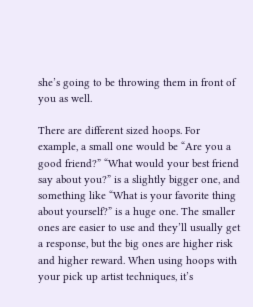she’s going to be throwing them in front of you as well.

There are different sized hoops. For example, a small one would be “Are you a good friend?” “What would your best friend say about you?” is a slightly bigger one, and something like “What is your favorite thing about yourself?” is a huge one. The smaller ones are easier to use and they’ll usually get a response, but the big ones are higher risk and higher reward. When using hoops with your pick up artist techniques, it’s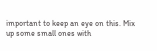important to keep an eye on this. Mix up some small ones with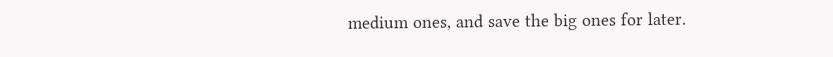medium ones, and save the big ones for later.